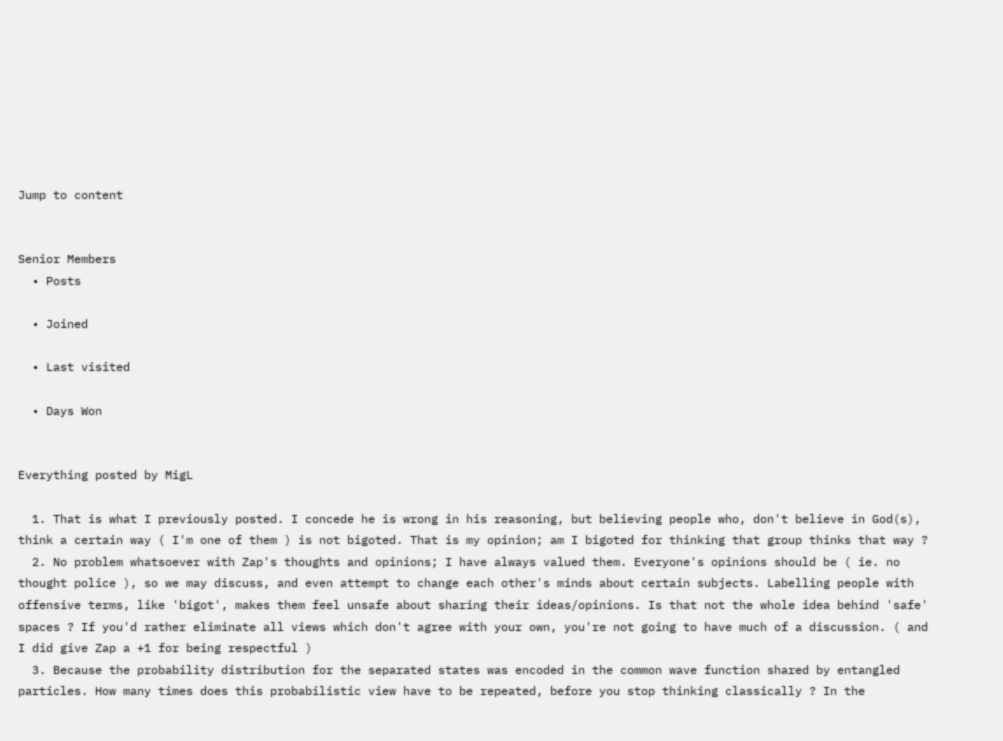Jump to content


Senior Members
  • Posts

  • Joined

  • Last visited

  • Days Won


Everything posted by MigL

  1. That is what I previously posted. I concede he is wrong in his reasoning, but believing people who, don't believe in God(s), think a certain way ( I'm one of them ) is not bigoted. That is my opinion; am I bigoted for thinking that group thinks that way ?
  2. No problem whatsoever with Zap's thoughts and opinions; I have always valued them. Everyone's opinions should be ( ie. no thought police ), so we may discuss, and even attempt to change each other's minds about certain subjects. Labelling people with offensive terms, like 'bigot', makes them feel unsafe about sharing their ideas/opinions. Is that not the whole idea behind 'safe' spaces ? If you'd rather eliminate all views which don't agree with your own, you're not going to have much of a discussion. ( and I did give Zap a +1 for being respectful )
  3. Because the probability distribution for the separated states was encoded in the common wave function shared by entangled particles. How many times does this probabilistic view have to be repeated, before you stop thinking classically ? In the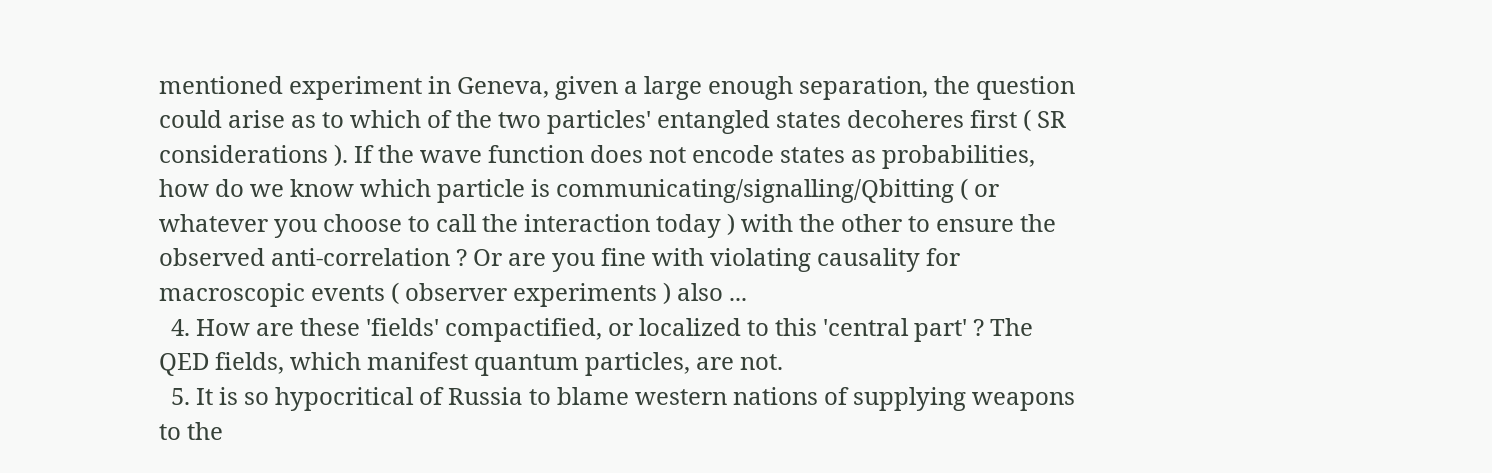mentioned experiment in Geneva, given a large enough separation, the question could arise as to which of the two particles' entangled states decoheres first ( SR considerations ). If the wave function does not encode states as probabilities, how do we know which particle is communicating/signalling/Qbitting ( or whatever you choose to call the interaction today ) with the other to ensure the observed anti-correlation ? Or are you fine with violating causality for macroscopic events ( observer experiments ) also ...
  4. How are these 'fields' compactified, or localized to this 'central part' ? The QED fields, which manifest quantum particles, are not.
  5. It is so hypocritical of Russia to blame western nations of supplying weapons to the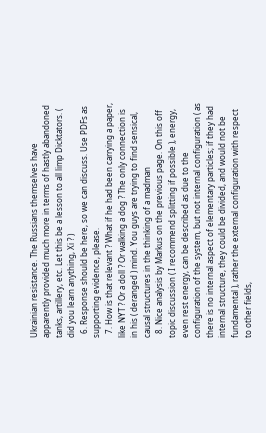Ukrainian resistance. The Russians themselves have apparently provided much more in terms of hastly abandoned tanks, artillery, etc. Let this be a lesson to all limp Dicktators. ( did you learn anything, Xi ? )
  6. Response should be here, so we can discuss. Use PDFs as supporting evidence, please.
  7. How is that relevant ? What if he had been carrying a paper, like NYT ? Or a doll ? Or walking a dog ? The only connection is in his ( deranged ) mind. You guys are trying to find sensical, causal structures in the thinking of a madman
  8. Nice analysis by Markus on the previous page. On this off topic discussion ( I recommend splitting if possible ), energy, even rest energy, can be described as due to the configuration of the system, but not internal configuration ( as there is no internal aspect of elementary particles; if they had internal structure, they could be divided, and would not be fundamental ), rather the external configuration with respect to other fields,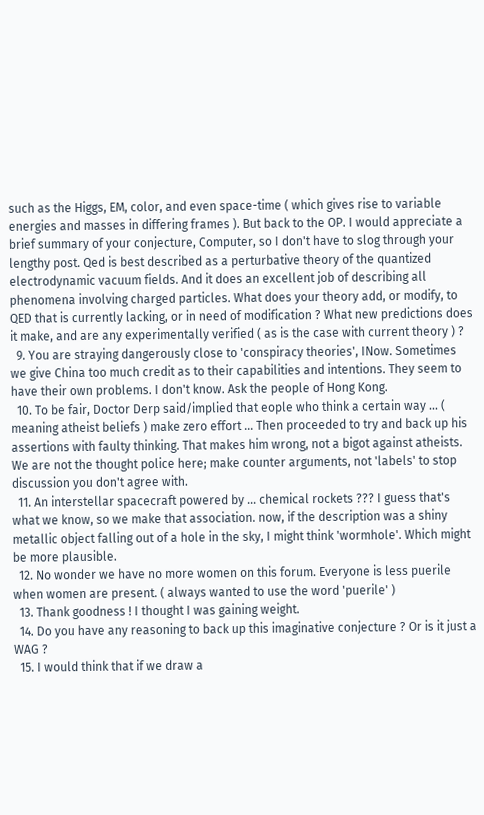such as the Higgs, EM, color, and even space-time ( which gives rise to variable energies and masses in differing frames ). But back to the OP. I would appreciate a brief summary of your conjecture, Computer, so I don't have to slog through your lengthy post. Qed is best described as a perturbative theory of the quantized electrodynamic vacuum fields. And it does an excellent job of describing all phenomena involving charged particles. What does your theory add, or modify, to QED that is currently lacking, or in need of modification ? What new predictions does it make, and are any experimentally verified ( as is the case with current theory ) ?
  9. You are straying dangerously close to 'conspiracy theories', INow. Sometimes we give China too much credit as to their capabilities and intentions. They seem to have their own problems. I don't know. Ask the people of Hong Kong.
  10. To be fair, Doctor Derp said/implied that eople who think a certain way ... ( meaning atheist beliefs ) make zero effort ... Then proceeded to try and back up his assertions with faulty thinking. That makes him wrong, not a bigot against atheists. We are not the thought police here; make counter arguments, not 'labels' to stop discussion you don't agree with.
  11. An interstellar spacecraft powered by ... chemical rockets ??? I guess that's what we know, so we make that association. now, if the description was a shiny metallic object falling out of a hole in the sky, I might think 'wormhole'. Which might be more plausible.
  12. No wonder we have no more women on this forum. Everyone is less puerile when women are present. ( always wanted to use the word 'puerile' )
  13. Thank goodness ! I thought I was gaining weight.
  14. Do you have any reasoning to back up this imaginative conjecture ? Or is it just a WAG ?
  15. I would think that if we draw a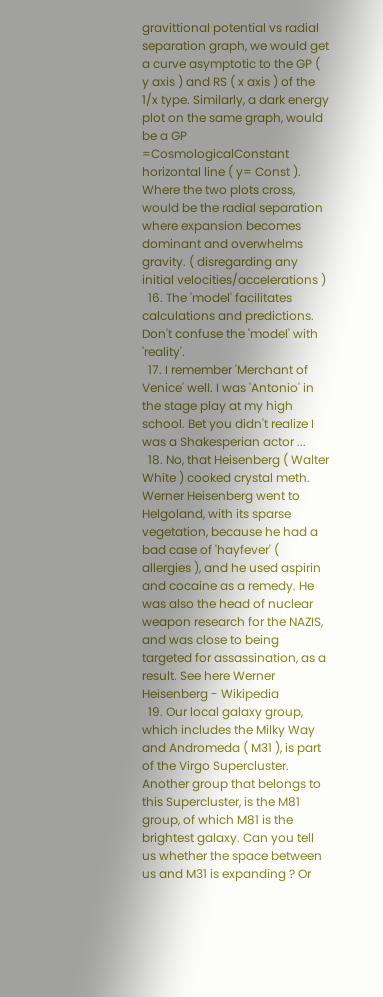gravittional potential vs radial separation graph, we would get a curve asymptotic to the GP ( y axis ) and RS ( x axis ) of the 1/x type. Similarly, a dark energy plot on the same graph, would be a GP =CosmologicalConstant horizontal line ( y= Const ). Where the two plots cross, would be the radial separation where expansion becomes dominant and overwhelms gravity. ( disregarding any initial velocities/accelerations )
  16. The 'model' facilitates calculations and predictions. Don't confuse the 'model' with 'reality'.
  17. I remember 'Merchant of Venice' well. I was 'Antonio' in the stage play at my high school. Bet you didn't realize I was a Shakesperian actor ...
  18. No, that Heisenberg ( Walter White ) cooked crystal meth. Werner Heisenberg went to Helgoland, with its sparse vegetation, because he had a bad case of 'hayfever' ( allergies ), and he used aspirin and cocaine as a remedy. He was also the head of nuclear weapon research for the NAZIS, and was close to being targeted for assassination, as a result. See here Werner Heisenberg - Wikipedia
  19. Our local galaxy group, which includes the Milky Way and Andromeda ( M31 ), is part of the Virgo Supercluster. Another group that belongs to this Supercluster, is the M81 group, of which M81 is the brightest galaxy. Can you tell us whether the space between us and M31 is expanding ? Or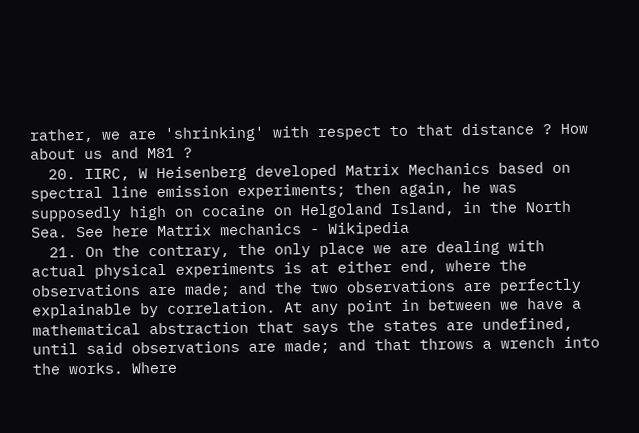rather, we are 'shrinking' with respect to that distance ? How about us and M81 ?
  20. IIRC, W Heisenberg developed Matrix Mechanics based on spectral line emission experiments; then again, he was supposedly high on cocaine on Helgoland Island, in the North Sea. See here Matrix mechanics - Wikipedia
  21. On the contrary, the only place we are dealing with actual physical experiments is at either end, where the observations are made; and the two observations are perfectly explainable by correlation. At any point in between we have a mathematical abstraction that says the states are undefined, until said observations are made; and that throws a wrench into the works. Where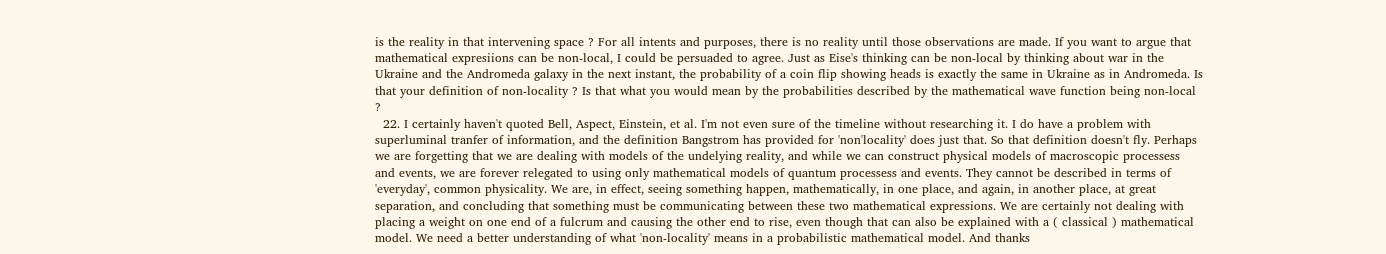is the reality in that intervening space ? For all intents and purposes, there is no reality until those observations are made. If you want to argue that mathematical expresiions can be non-local, I could be persuaded to agree. Just as Eise's thinking can be non-local by thinking about war in the Ukraine and the Andromeda galaxy in the next instant, the probability of a coin flip showing heads is exactly the same in Ukraine as in Andromeda. Is that your definition of non-locality ? Is that what you would mean by the probabilities described by the mathematical wave function being non-local ?
  22. I certainly haven't quoted Bell, Aspect, Einstein, et al. I'm not even sure of the timeline without researching it. I do have a problem with superluminal tranfer of information, and the definition Bangstrom has provided for 'non'locality' does just that. So that definition doesn't fly. Perhaps we are forgetting that we are dealing with models of the undelying reality, and while we can construct physical models of macroscopic processess and events, we are forever relegated to using only mathematical models of quantum processess and events. They cannot be described in terms of 'everyday', common physicality. We are, in effect, seeing something happen, mathematically, in one place, and again, in another place, at great separation, and concluding that something must be communicating between these two mathematical expressions. We are certainly not dealing with placing a weight on one end of a fulcrum and causing the other end to rise, even though that can also be explained with a ( classical ) mathematical model. We need a better understanding of what 'non-locality' means in a probabilistic mathematical model. And thanks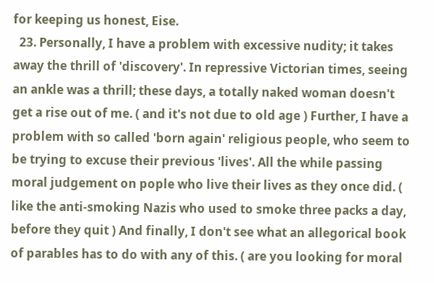for keeping us honest, Eise.
  23. Personally, I have a problem with excessive nudity; it takes away the thrill of 'discovery'. In repressive Victorian times, seeing an ankle was a thrill; these days, a totally naked woman doesn't get a rise out of me. ( and it's not due to old age ) Further, I have a problem with so called 'born again' religious people, who seem to be trying to excuse their previous 'lives'. All the while passing moral judgement on pople who live their lives as they once did. ( like the anti-smoking Nazis who used to smoke three packs a day, before they quit ) And finally, I don't see what an allegorical book of parables has to do with any of this. ( are you looking for moral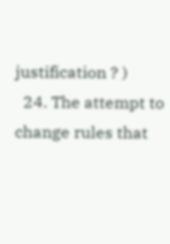justification ? )
  24. The attempt to change rules that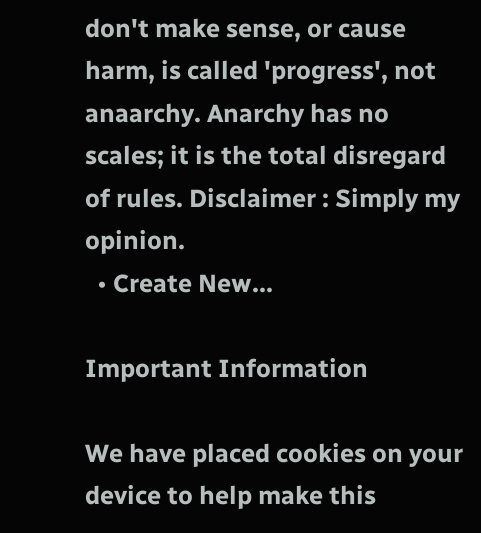don't make sense, or cause harm, is called 'progress', not anaarchy. Anarchy has no scales; it is the total disregard of rules. Disclaimer : Simply my opinion.
  • Create New...

Important Information

We have placed cookies on your device to help make this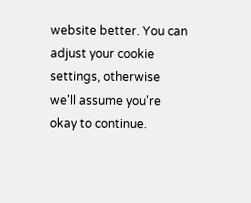website better. You can adjust your cookie settings, otherwise we'll assume you're okay to continue.